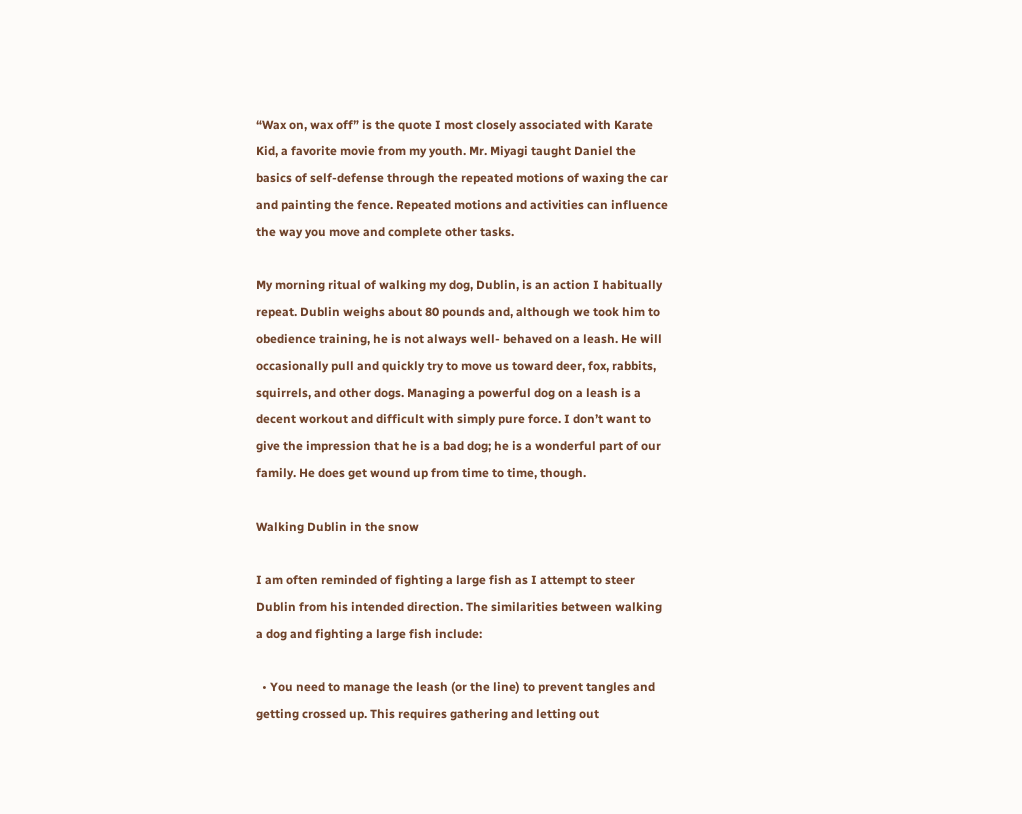“Wax on, wax off” is the quote I most closely associated with Karate Kid, a favorite movie from my youth. Mr. Miyagi taught Daniel the basics of self-defense through the repeated motions of waxing the car and painting the fence. Repeated motions and activities can influence the way you move and complete other tasks.

My morning ritual of walking my dog, Dublin, is an action I habitually repeat. Dublin weighs about 80 pounds and, although we took him to obedience training, he is not always well- behaved on a leash. He will occasionally pull and quickly try to move us toward deer, fox, rabbits, squirrels, and other dogs. Managing a powerful dog on a leash is a decent workout and difficult with simply pure force. I don’t want to give the impression that he is a bad dog; he is a wonderful part of our family. He does get wound up from time to time, though.

Walking Dublin in the snow

I am often reminded of fighting a large fish as I attempt to steer Dublin from his intended direction. The similarities between walking a dog and fighting a large fish include:

  • You need to manage the leash (or the line) to prevent tangles and getting crossed up. This requires gathering and letting out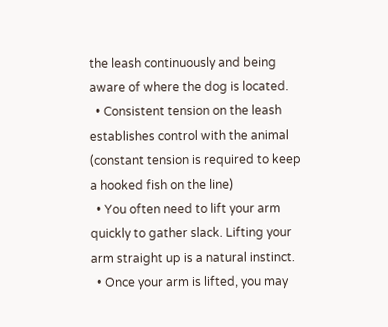the leash continuously and being aware of where the dog is located.
  • Consistent tension on the leash establishes control with the animal (constant tension is required to keep a hooked fish on the line)
  • You often need to lift your arm quickly to gather slack. Lifting your arm straight up is a natural instinct.
  • Once your arm is lifted, you may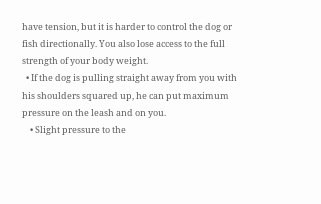have tension, but it is harder to control the dog or fish directionally. You also lose access to the full strength of your body weight.
  • If the dog is pulling straight away from you with his shoulders squared up, he can put maximum pressure on the leash and on you.
    • Slight pressure to the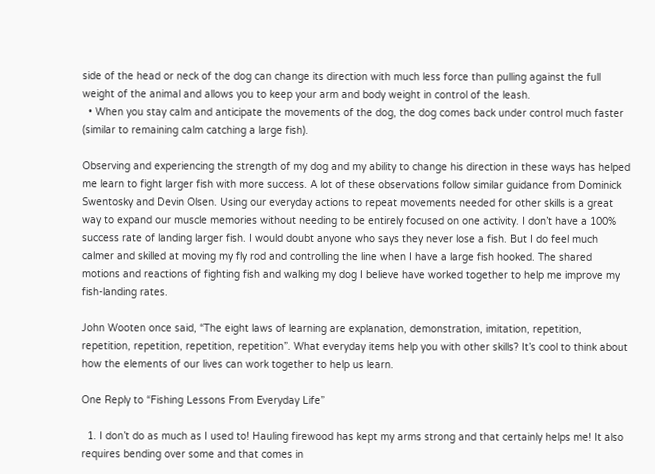side of the head or neck of the dog can change its direction with much less force than pulling against the full weight of the animal and allows you to keep your arm and body weight in control of the leash.
  • When you stay calm and anticipate the movements of the dog, the dog comes back under control much faster (similar to remaining calm catching a large fish).

Observing and experiencing the strength of my dog and my ability to change his direction in these ways has helped me learn to fight larger fish with more success. A lot of these observations follow similar guidance from Dominick Swentosky and Devin Olsen. Using our everyday actions to repeat movements needed for other skills is a great way to expand our muscle memories without needing to be entirely focused on one activity. I don’t have a 100% success rate of landing larger fish. I would doubt anyone who says they never lose a fish. But I do feel much calmer and skilled at moving my fly rod and controlling the line when I have a large fish hooked. The shared motions and reactions of fighting fish and walking my dog I believe have worked together to help me improve my fish-landing rates.

John Wooten once said, “The eight laws of learning are explanation, demonstration, imitation, repetition, repetition, repetition, repetition, repetition”. What everyday items help you with other skills? It’s cool to think about how the elements of our lives can work together to help us learn.

One Reply to “Fishing Lessons From Everyday Life”

  1. I don’t do as much as I used to! Hauling firewood has kept my arms strong and that certainly helps me! It also requires bending over some and that comes in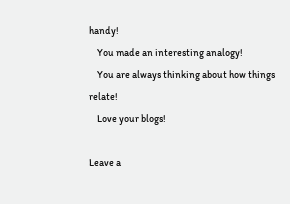handy!
    You made an interesting analogy!
    You are always thinking about how things relate!
    Love your blogs!

Leave a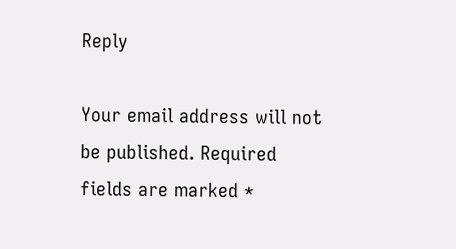Reply

Your email address will not be published. Required fields are marked *